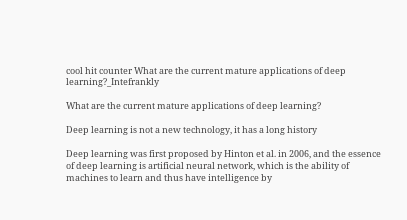cool hit counter What are the current mature applications of deep learning?_Intefrankly

What are the current mature applications of deep learning?

Deep learning is not a new technology, it has a long history

Deep learning was first proposed by Hinton et al. in 2006, and the essence of deep learning is artificial neural network, which is the ability of machines to learn and thus have intelligence by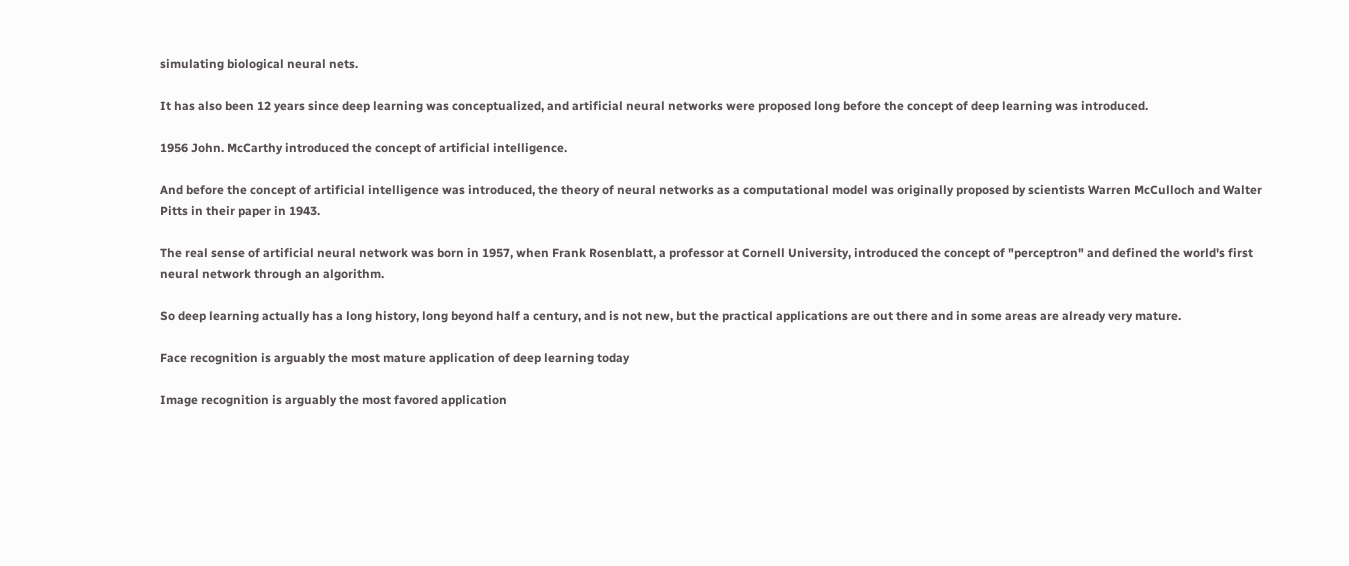simulating biological neural nets.

It has also been 12 years since deep learning was conceptualized, and artificial neural networks were proposed long before the concept of deep learning was introduced.

1956 John. McCarthy introduced the concept of artificial intelligence.

And before the concept of artificial intelligence was introduced, the theory of neural networks as a computational model was originally proposed by scientists Warren McCulloch and Walter Pitts in their paper in 1943.

The real sense of artificial neural network was born in 1957, when Frank Rosenblatt, a professor at Cornell University, introduced the concept of "perceptron" and defined the world's first neural network through an algorithm.

So deep learning actually has a long history, long beyond half a century, and is not new, but the practical applications are out there and in some areas are already very mature.

Face recognition is arguably the most mature application of deep learning today

Image recognition is arguably the most favored application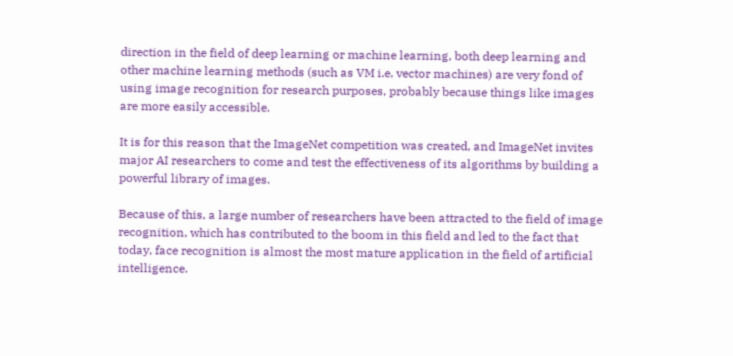direction in the field of deep learning or machine learning, both deep learning and other machine learning methods (such as VM i.e. vector machines) are very fond of using image recognition for research purposes, probably because things like images are more easily accessible.

It is for this reason that the ImageNet competition was created, and ImageNet invites major AI researchers to come and test the effectiveness of its algorithms by building a powerful library of images.

Because of this, a large number of researchers have been attracted to the field of image recognition, which has contributed to the boom in this field and led to the fact that today, face recognition is almost the most mature application in the field of artificial intelligence.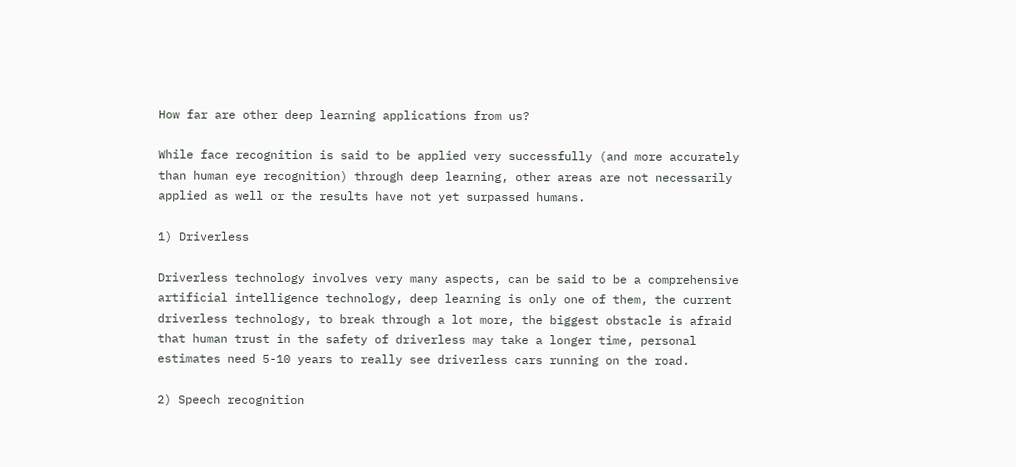How far are other deep learning applications from us?

While face recognition is said to be applied very successfully (and more accurately than human eye recognition) through deep learning, other areas are not necessarily applied as well or the results have not yet surpassed humans.

1) Driverless

Driverless technology involves very many aspects, can be said to be a comprehensive artificial intelligence technology, deep learning is only one of them, the current driverless technology, to break through a lot more, the biggest obstacle is afraid that human trust in the safety of driverless may take a longer time, personal estimates need 5-10 years to really see driverless cars running on the road.

2) Speech recognition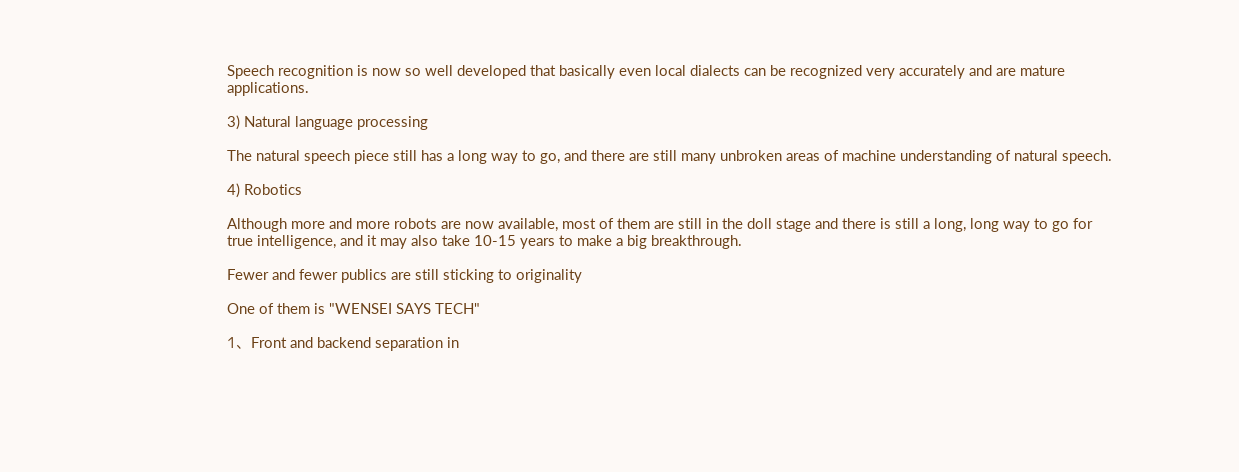Speech recognition is now so well developed that basically even local dialects can be recognized very accurately and are mature applications.

3) Natural language processing

The natural speech piece still has a long way to go, and there are still many unbroken areas of machine understanding of natural speech.

4) Robotics

Although more and more robots are now available, most of them are still in the doll stage and there is still a long, long way to go for true intelligence, and it may also take 10-15 years to make a big breakthrough.

Fewer and fewer publics are still sticking to originality

One of them is "WENSEI SAYS TECH"

1、Front and backend separation in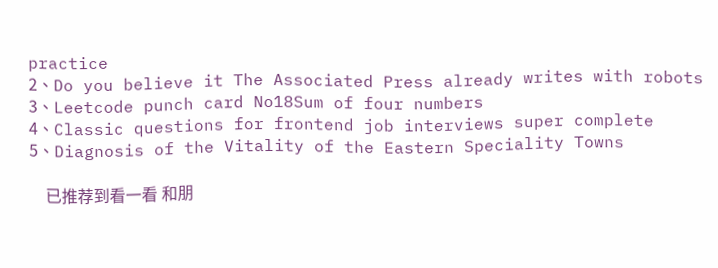practice
2、Do you believe it The Associated Press already writes with robots
3、Leetcode punch card No18Sum of four numbers
4、Classic questions for frontend job interviews super complete
5、Diagnosis of the Vitality of the Eastern Speciality Towns

    已推荐到看一看 和朋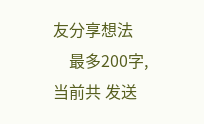友分享想法
    最多200字,当前共 发送